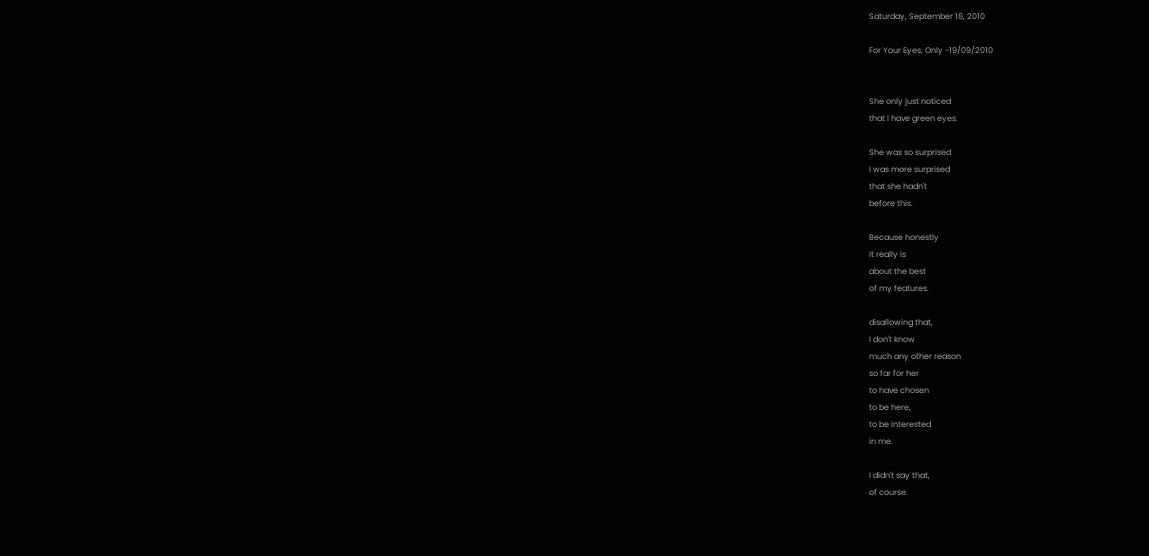Saturday, September 18, 2010

For Your Eyes, Only -19/09/2010


She only just noticed
that I have green eyes.

She was so surprised
I was more surprised
that she hadn't
before this.

Because honestly
it really is
about the best
of my features.

disallowing that,
I don't know
much any other reason
so far for her
to have chosen
to be here,
to be interested
in me.

I didn't say that,
of course.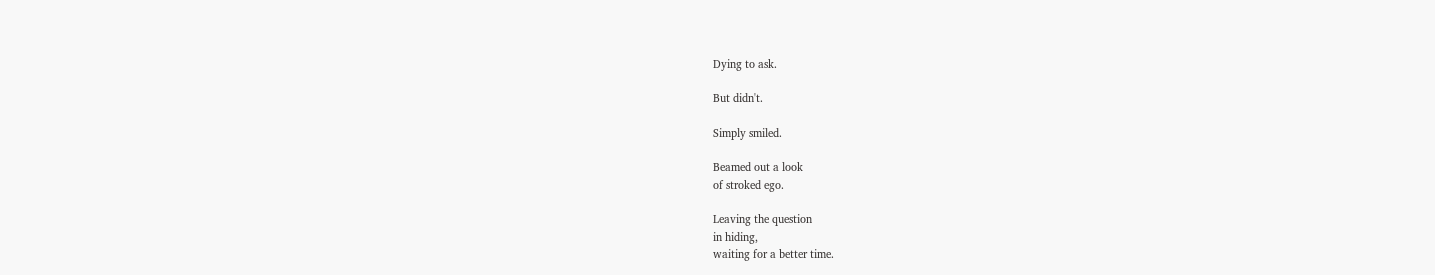Dying to ask.

But didn't.

Simply smiled.

Beamed out a look
of stroked ego.

Leaving the question
in hiding,
waiting for a better time.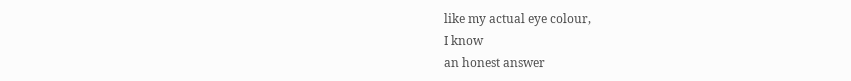like my actual eye colour,
I know
an honest answer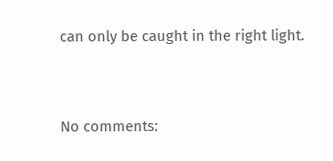can only be caught in the right light.




No comments: